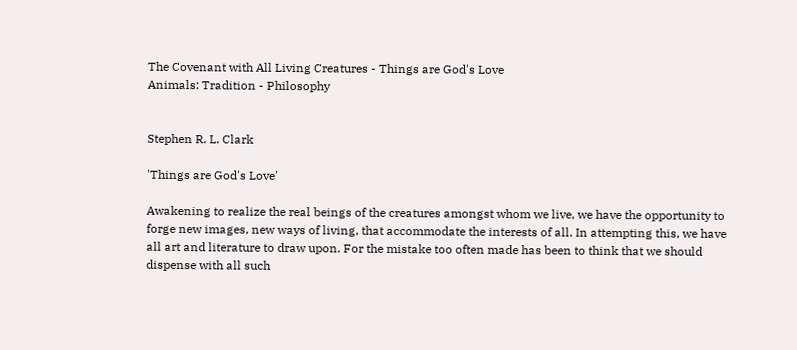The Covenant with All Living Creatures - Things are God's Love
Animals: Tradition - Philosophy


Stephen R. L. Clark

'Things are God's Love'

Awakening to realize the real beings of the creatures amongst whom we live, we have the opportunity to forge new images, new ways of living, that accommodate the interests of all. In attempting this, we have all art and literature to draw upon. For the mistake too often made has been to think that we should dispense with all such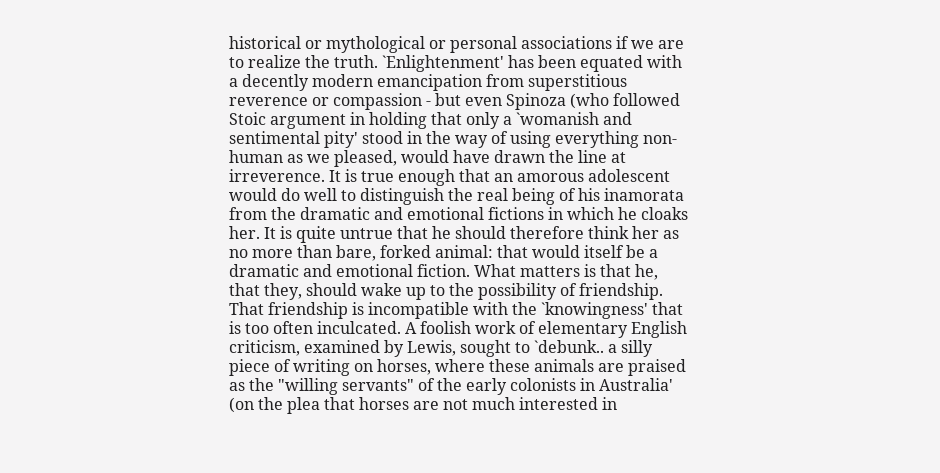historical or mythological or personal associations if we are to realize the truth. `Enlightenment' has been equated with a decently modern emancipation from superstitious reverence or compassion - but even Spinoza (who followed Stoic argument in holding that only a `womanish and sentimental pity' stood in the way of using everything non-human as we pleased, would have drawn the line at irreverence. It is true enough that an amorous adolescent would do well to distinguish the real being of his inamorata from the dramatic and emotional fictions in which he cloaks her. It is quite untrue that he should therefore think her as no more than bare, forked animal: that would itself be a dramatic and emotional fiction. What matters is that he, that they, should wake up to the possibility of friendship. That friendship is incompatible with the `knowingness' that is too often inculcated. A foolish work of elementary English criticism, examined by Lewis, sought to `debunk.. a silly piece of writing on horses, where these animals are praised as the "willing servants" of the early colonists in Australia' (on the plea that horses are not much interested in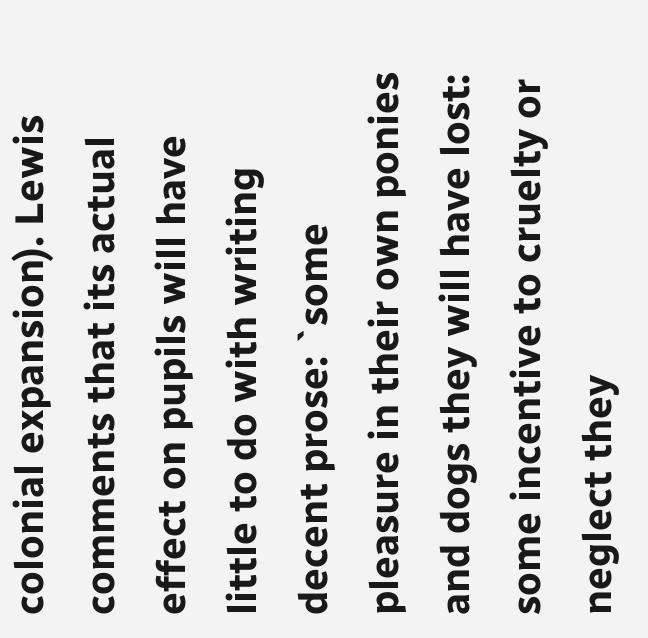colonial expansion). Lewis comments that its actual effect on pupils will have little to do with writing decent prose: `some pleasure in their own ponies and dogs they will have lost: some incentive to cruelty or neglect they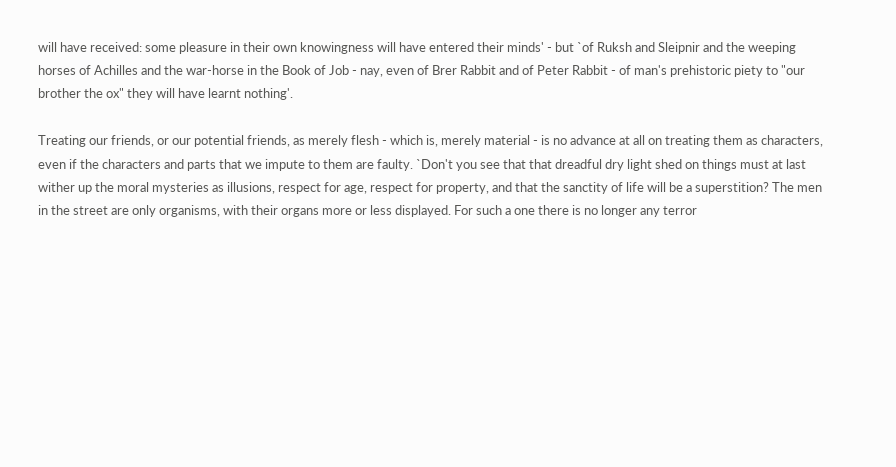will have received: some pleasure in their own knowingness will have entered their minds' - but `of Ruksh and Sleipnir and the weeping horses of Achilles and the war-horse in the Book of Job - nay, even of Brer Rabbit and of Peter Rabbit - of man's prehistoric piety to "our brother the ox" they will have learnt nothing'.

Treating our friends, or our potential friends, as merely flesh - which is, merely material - is no advance at all on treating them as characters, even if the characters and parts that we impute to them are faulty. `Don't you see that that dreadful dry light shed on things must at last wither up the moral mysteries as illusions, respect for age, respect for property, and that the sanctity of life will be a superstition? The men in the street are only organisms, with their organs more or less displayed. For such a one there is no longer any terror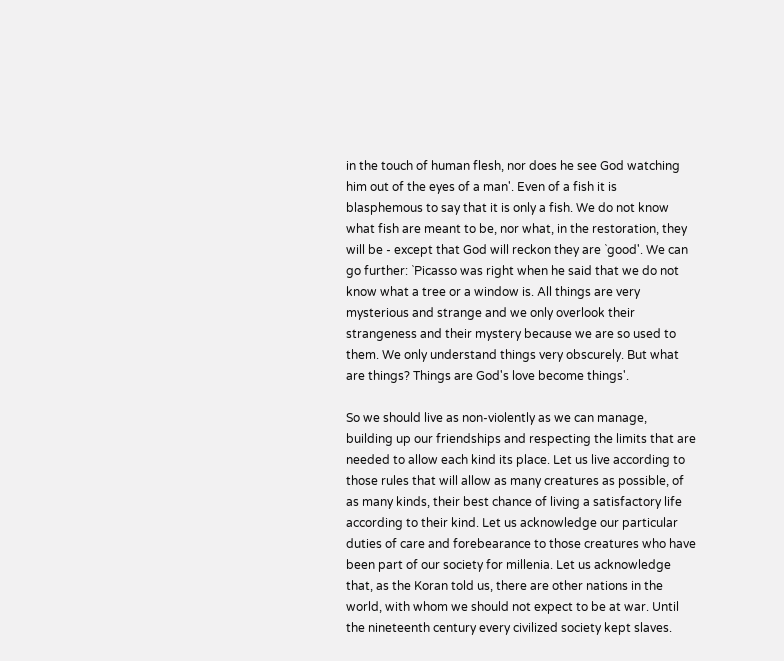in the touch of human flesh, nor does he see God watching him out of the eyes of a man'. Even of a fish it is blasphemous to say that it is only a fish. We do not know what fish are meant to be, nor what, in the restoration, they will be - except that God will reckon they are `good'. We can go further: `Picasso was right when he said that we do not know what a tree or a window is. All things are very mysterious and strange and we only overlook their strangeness and their mystery because we are so used to them. We only understand things very obscurely. But what are things? Things are God's love become things'.

So we should live as non-violently as we can manage, building up our friendships and respecting the limits that are needed to allow each kind its place. Let us live according to those rules that will allow as many creatures as possible, of as many kinds, their best chance of living a satisfactory life according to their kind. Let us acknowledge our particular duties of care and forebearance to those creatures who have been part of our society for millenia. Let us acknowledge that, as the Koran told us, there are other nations in the world, with whom we should not expect to be at war. Until the nineteenth century every civilized society kept slaves.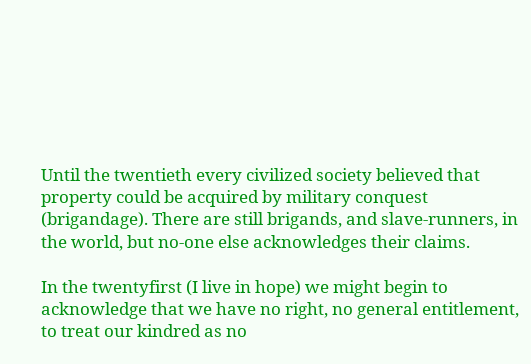Until the twentieth every civilized society believed that property could be acquired by military conquest (brigandage). There are still brigands, and slave-runners, in the world, but no-one else acknowledges their claims.

In the twentyfirst (I live in hope) we might begin to acknowledge that we have no right, no general entitlement, to treat our kindred as no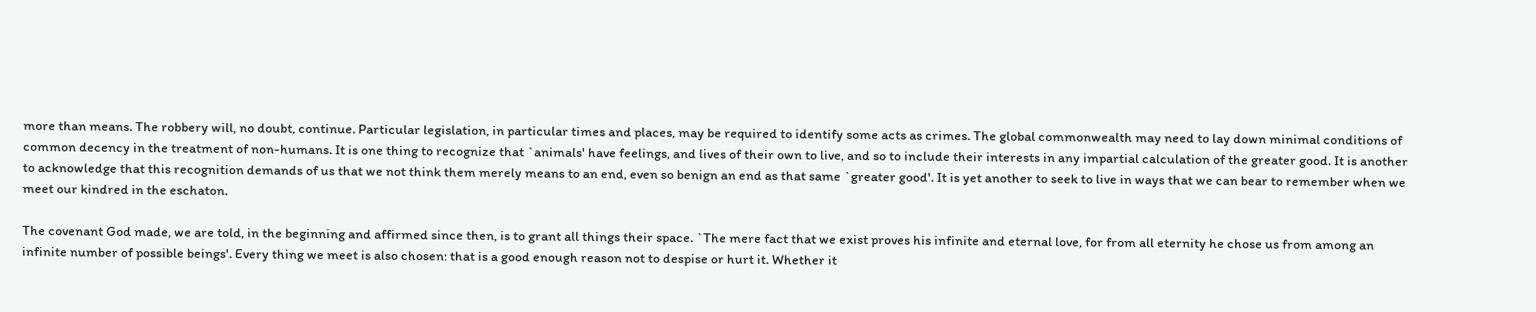more than means. The robbery will, no doubt, continue. Particular legislation, in particular times and places, may be required to identify some acts as crimes. The global commonwealth may need to lay down minimal conditions of common decency in the treatment of non-humans. It is one thing to recognize that `animals' have feelings, and lives of their own to live, and so to include their interests in any impartial calculation of the greater good. It is another to acknowledge that this recognition demands of us that we not think them merely means to an end, even so benign an end as that same `greater good'. It is yet another to seek to live in ways that we can bear to remember when we meet our kindred in the eschaton.

The covenant God made, we are told, in the beginning and affirmed since then, is to grant all things their space. `The mere fact that we exist proves his infinite and eternal love, for from all eternity he chose us from among an infinite number of possible beings'. Every thing we meet is also chosen: that is a good enough reason not to despise or hurt it. Whether it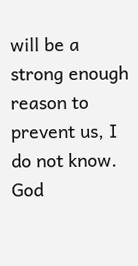will be a strong enough reason to prevent us, I do not know. God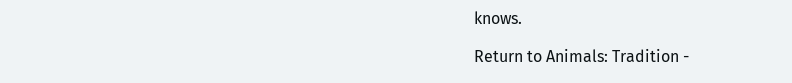knows.

Return to Animals: Tradition -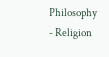Philosophy - Religion